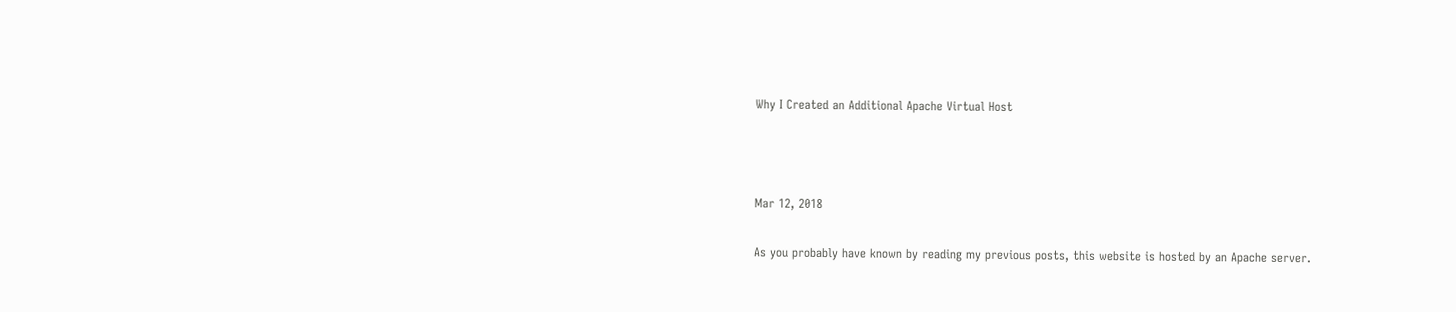Why I Created an Additional Apache Virtual Host



Mar 12, 2018

As you probably have known by reading my previous posts, this website is hosted by an Apache server.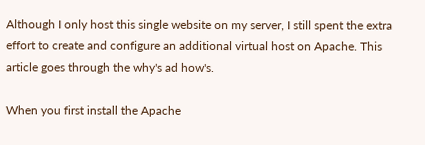Although I only host this single website on my server, I still spent the extra effort to create and configure an additional virtual host on Apache. This article goes through the why's ad how's.

When you first install the Apache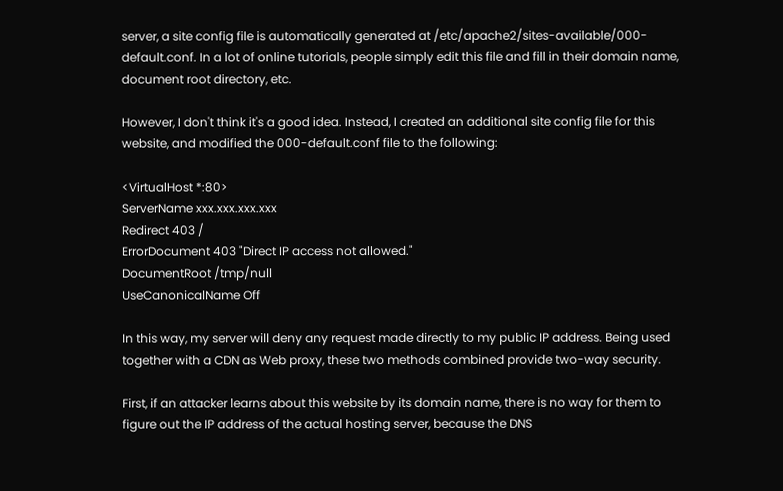server, a site config file is automatically generated at /etc/apache2/sites-available/000-default.conf. In a lot of online tutorials, people simply edit this file and fill in their domain name, document root directory, etc.

However, I don't think it's a good idea. Instead, I created an additional site config file for this website, and modified the 000-default.conf file to the following:

<VirtualHost *:80>
ServerName xxx.xxx.xxx.xxx
Redirect 403 /
ErrorDocument 403 "Direct IP access not allowed."
DocumentRoot /tmp/null
UseCanonicalName Off

In this way, my server will deny any request made directly to my public IP address. Being used together with a CDN as Web proxy, these two methods combined provide two-way security.

First, if an attacker learns about this website by its domain name, there is no way for them to figure out the IP address of the actual hosting server, because the DNS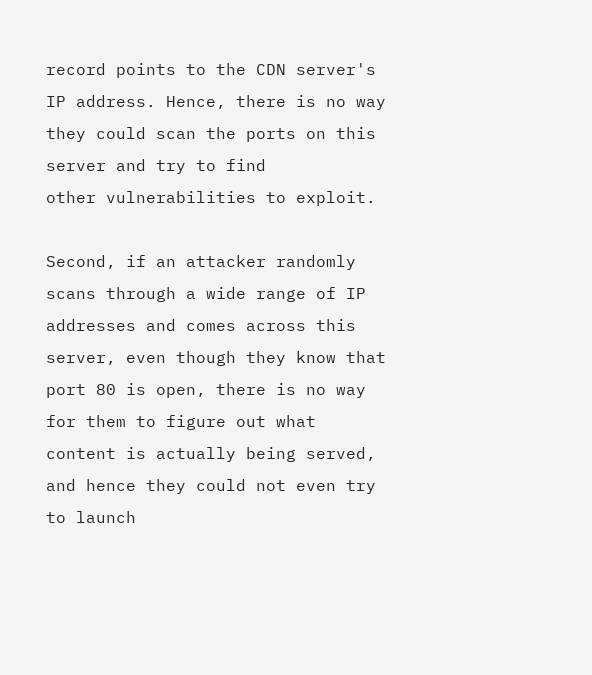record points to the CDN server's IP address. Hence, there is no way they could scan the ports on this server and try to find
other vulnerabilities to exploit.

Second, if an attacker randomly scans through a wide range of IP addresses and comes across this server, even though they know that port 80 is open, there is no way for them to figure out what content is actually being served, and hence they could not even try to launch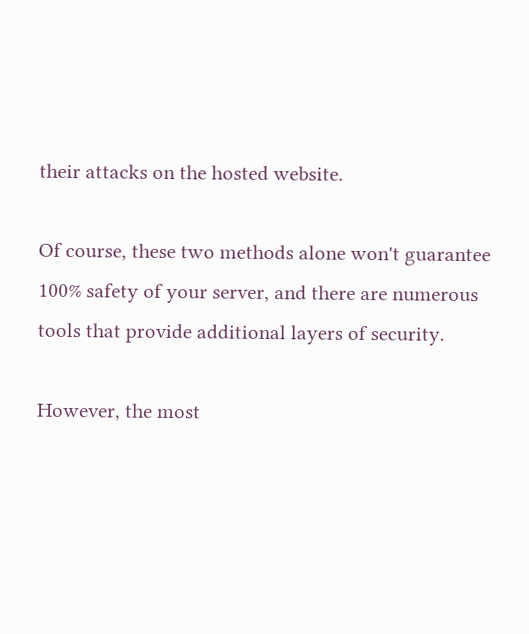their attacks on the hosted website.

Of course, these two methods alone won't guarantee 100% safety of your server, and there are numerous tools that provide additional layers of security.

However, the most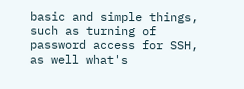basic and simple things, such as turning of password access for SSH, as well what's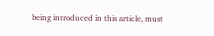being introduced in this article, must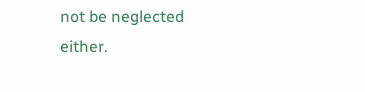not be neglected either.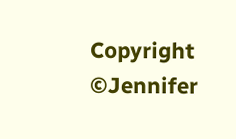Copyright ©Jennifer